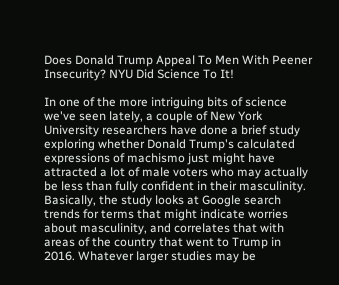Does Donald Trump Appeal To Men With Peener Insecurity? NYU Did Science To It!

In one of the more intriguing bits of science we've seen lately, a couple of New York University researchers have done a brief study exploring whether Donald Trump's calculated expressions of machismo just might have attracted a lot of male voters who may actually be less than fully confident in their masculinity. Basically, the study looks at Google search trends for terms that might indicate worries about masculinity, and correlates that with areas of the country that went to Trump in 2016. Whatever larger studies may be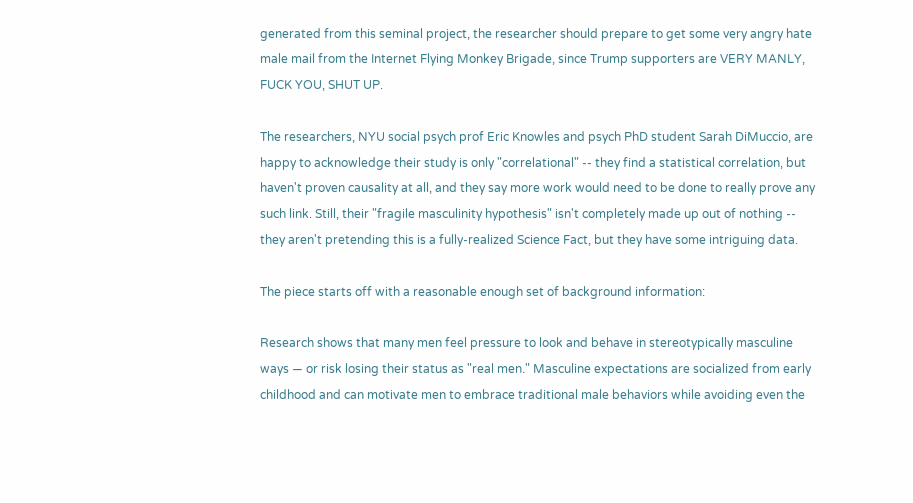generated from this seminal project, the researcher should prepare to get some very angry hate male mail from the Internet Flying Monkey Brigade, since Trump supporters are VERY MANLY, FUCK YOU, SHUT UP.

The researchers, NYU social psych prof Eric Knowles and psych PhD student Sarah DiMuccio, are happy to acknowledge their study is only "correlational" -- they find a statistical correlation, but haven't proven causality at all, and they say more work would need to be done to really prove any such link. Still, their "fragile masculinity hypothesis" isn't completely made up out of nothing -- they aren't pretending this is a fully-realized Science Fact, but they have some intriguing data.

The piece starts off with a reasonable enough set of background information:

Research shows that many men feel pressure to look and behave in stereotypically masculine ways — or risk losing their status as "real men." Masculine expectations are socialized from early childhood and can motivate men to embrace traditional male behaviors while avoiding even the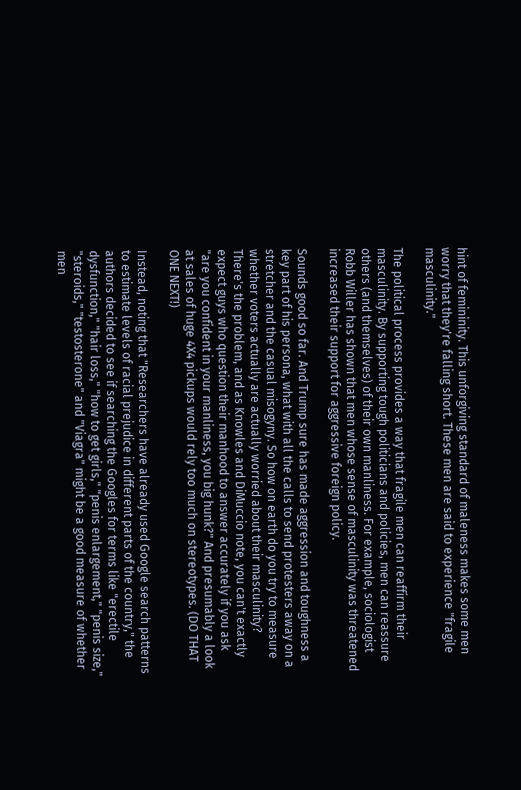hint of femininity. This unforgiving standard of maleness makes some men worry that they're falling short. These men are said to experience "fragile masculinity."

The political process provides a way that fragile men can reaffirm their masculinity. By supporting tough politicians and policies, men can reassure others (and themselves) of their own manliness. For example, sociologist Robb Willer has shown that men whose sense of masculinity was threatened increased their support for aggressive foreign policy.

Sounds good so far. And Trump sure has made aggression and toughness a key part of his persona, what with all the calls to send protesters away on a stretcher and the casual misogyny. So how on earth do you try to measure whether voters actually are actually worried about their masculinity? There's the problem, and as Knowles and DiMuccio note, you can't exactly expect guys who question their manhood to answer accurately if you ask "are you confident in your manliness, you big hunk?" And presumably a look at sales of huge 4X4 pickups would rely too much on stereotypes. (DO THAT ONE NEXT!)

Instead, noting that "Researchers have already used Google search patterns to estimate levels of racial prejudice in different parts of the country," the authors decided to see if searching the Googles for terms like "erectile dysfunction," "hair loss," "how to get girls," "penis enlargement," "penis size," "steroids," "testosterone" and "Viagra" might be a good measure of whether men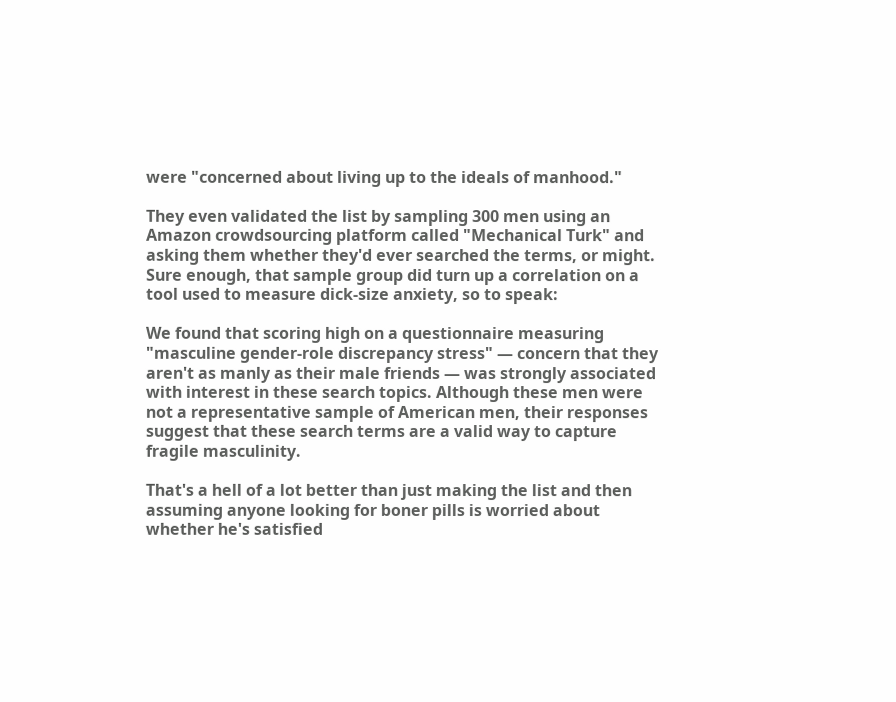were "concerned about living up to the ideals of manhood."

They even validated the list by sampling 300 men using an Amazon crowdsourcing platform called "Mechanical Turk" and asking them whether they'd ever searched the terms, or might. Sure enough, that sample group did turn up a correlation on a tool used to measure dick-size anxiety, so to speak:

We found that scoring high on a questionnaire measuring "masculine gender-role discrepancy stress" — concern that they aren't as manly as their male friends — was strongly associated with interest in these search topics. Although these men were not a representative sample of American men, their responses suggest that these search terms are a valid way to capture fragile masculinity.

That's a hell of a lot better than just making the list and then assuming anyone looking for boner pills is worried about whether he's satisfied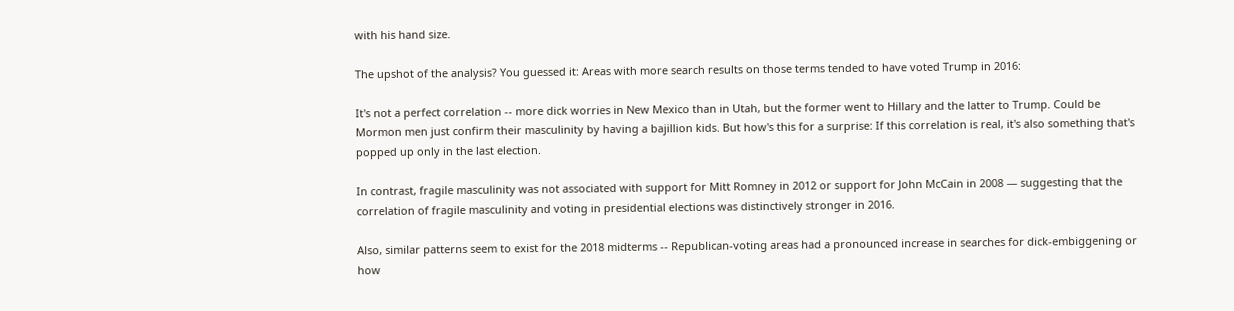with his hand size.

The upshot of the analysis? You guessed it: Areas with more search results on those terms tended to have voted Trump in 2016:

It's not a perfect correlation -- more dick worries in New Mexico than in Utah, but the former went to Hillary and the latter to Trump. Could be Mormon men just confirm their masculinity by having a bajillion kids. But how's this for a surprise: If this correlation is real, it's also something that's popped up only in the last election.

In contrast, fragile masculinity was not associated with support for Mitt Romney in 2012 or support for John McCain in 2008 — suggesting that the correlation of fragile masculinity and voting in presidential elections was distinctively stronger in 2016.

Also, similar patterns seem to exist for the 2018 midterms -- Republican-voting areas had a pronounced increase in searches for dick-embiggening or how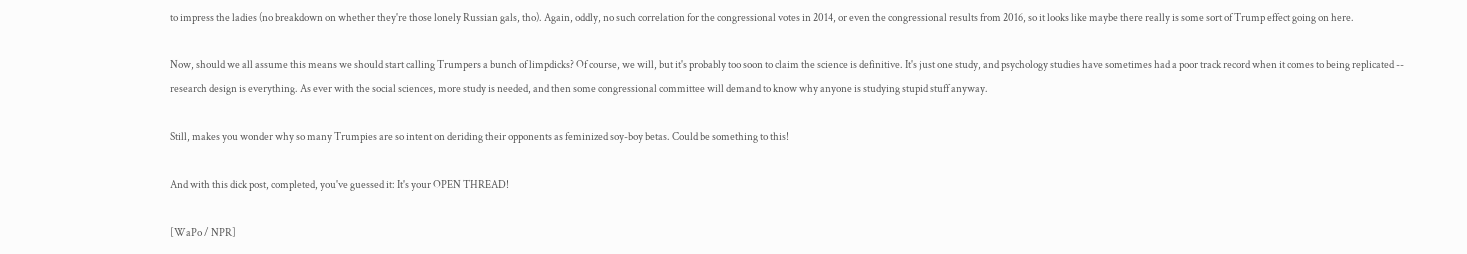to impress the ladies (no breakdown on whether they're those lonely Russian gals, tho). Again, oddly, no such correlation for the congressional votes in 2014, or even the congressional results from 2016, so it looks like maybe there really is some sort of Trump effect going on here.

Now, should we all assume this means we should start calling Trumpers a bunch of limpdicks? Of course, we will, but it's probably too soon to claim the science is definitive. It's just one study, and psychology studies have sometimes had a poor track record when it comes to being replicated -- research design is everything. As ever with the social sciences, more study is needed, and then some congressional committee will demand to know why anyone is studying stupid stuff anyway.

Still, makes you wonder why so many Trumpies are so intent on deriding their opponents as feminized soy-boy betas. Could be something to this!

And with this dick post, completed, you've guessed it: It's your OPEN THREAD!

[WaPo / NPR]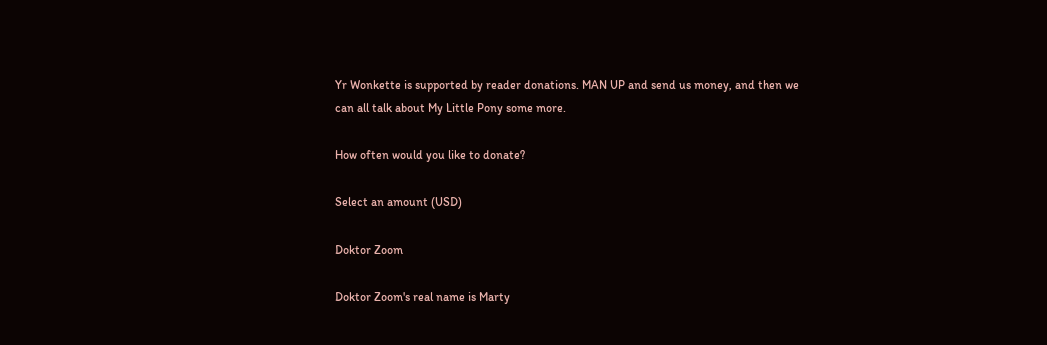Yr Wonkette is supported by reader donations. MAN UP and send us money, and then we can all talk about My Little Pony some more.

How often would you like to donate?

Select an amount (USD)

Doktor Zoom

Doktor Zoom's real name is Marty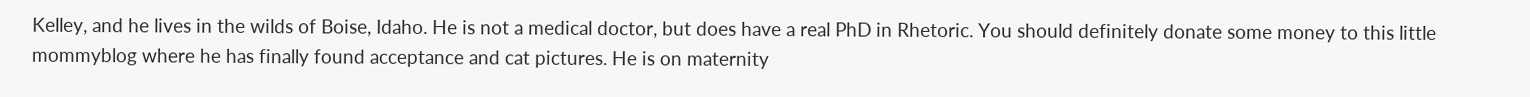Kelley, and he lives in the wilds of Boise, Idaho. He is not a medical doctor, but does have a real PhD in Rhetoric. You should definitely donate some money to this little mommyblog where he has finally found acceptance and cat pictures. He is on maternity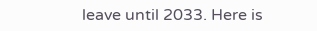leave until 2033. Here is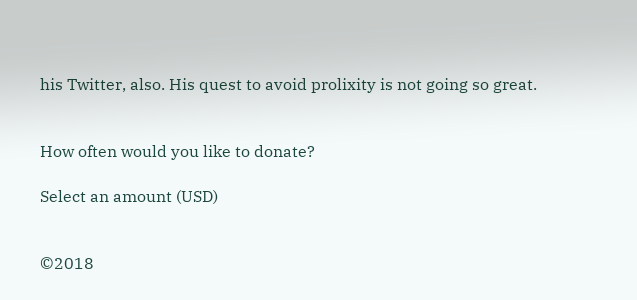his Twitter, also. His quest to avoid prolixity is not going so great.


How often would you like to donate?

Select an amount (USD)


©2018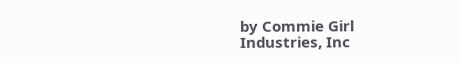by Commie Girl Industries, Inc